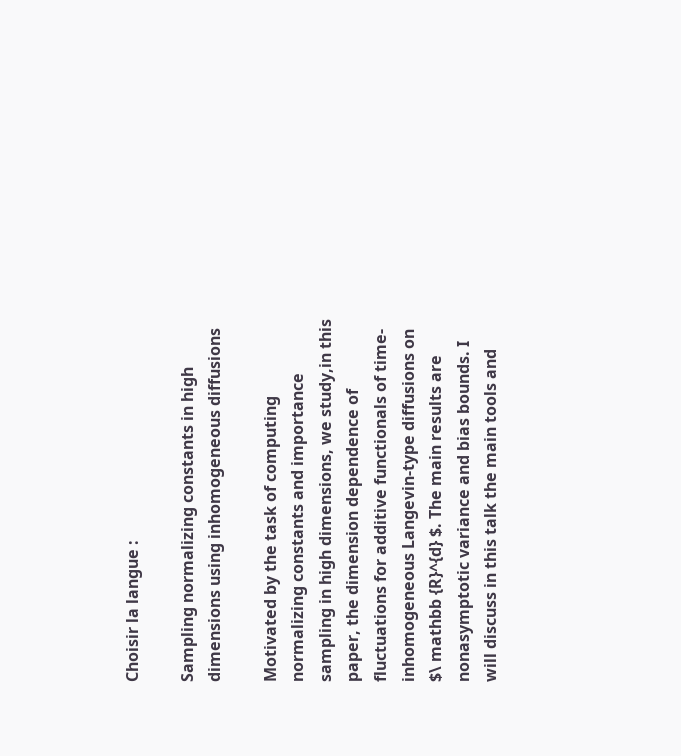Choisir la langue :

Sampling normalizing constants in high dimensions using inhomogeneous diffusions

Motivated by the task of computing normalizing constants and importance sampling in high dimensions, we study,in this paper, the dimension dependence of fluctuations for additive functionals of time-inhomogeneous Langevin-type diffusions on $\ mathbb {R}^{d} $. The main results are nonasymptotic variance and bias bounds. I will discuss in this talk the main tools and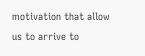motivation that allow us to arrive to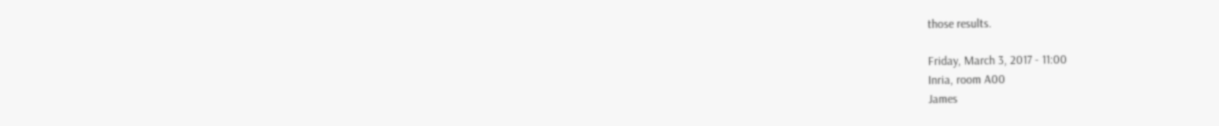those results.

Friday, March 3, 2017 - 11:00
Inria, room A00
James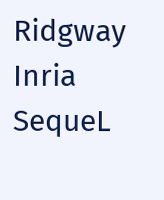Ridgway
Inria SequeL